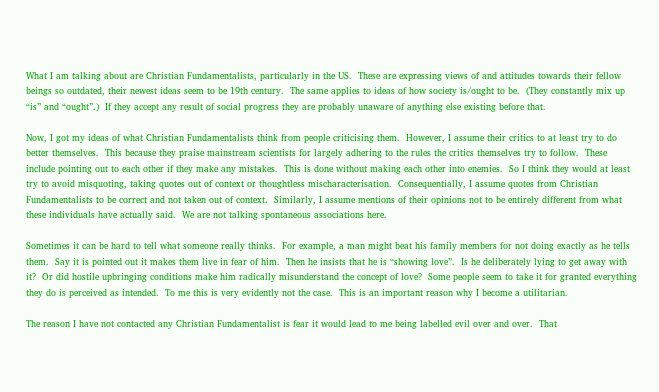What I am talking about are Christian Fundamentalists, particularly in the US.  These are expressing views of and attitudes towards their fellow beings so outdated, their newest ideas seem to be 19th century.  The same applies to ideas of how society is/ought to be.  (They constantly mix up “is” and “ought”.)  If they accept any result of social progress they are probably unaware of anything else existing before that.

Now, I got my ideas of what Christian Fundamentalists think from people criticising them.  However, I assume their critics to at least try to do better themselves.  This because they praise mainstream scientists for largely adhering to the rules the critics themselves try to follow.  These include pointing out to each other if they make any mistakes.  This is done without making each other into enemies.  So I think they would at least try to avoid misquoting, taking quotes out of context or thoughtless mischaracterisation.  Consequentially, I assume quotes from Christian Fundamentalists to be correct and not taken out of context.  Similarly, I assume mentions of their opinions not to be entirely different from what these individuals have actually said.  We are not talking spontaneous associations here.

Sometimes it can be hard to tell what someone really thinks.  For example, a man might beat his family members for not doing exactly as he tells them.  Say it is pointed out it makes them live in fear of him.  Then he insists that he is “showing love”.  Is he deliberately lying to get away with it?  Or did hostile upbringing conditions make him radically misunderstand the concept of love?  Some people seem to take it for granted everything they do is perceived as intended.  To me this is very evidently not the case.  This is an important reason why I become a utilitarian.

The reason I have not contacted any Christian Fundamentalist is fear it would lead to me being labelled evil over and over.  That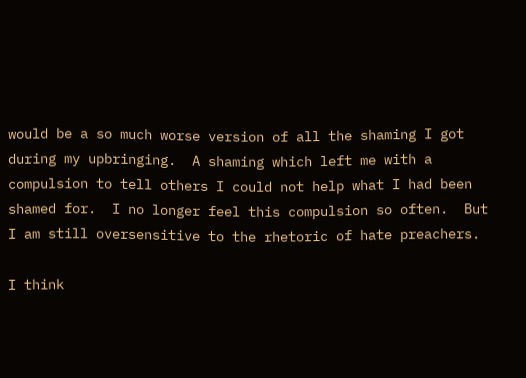would be a so much worse version of all the shaming I got during my upbringing.  A shaming which left me with a compulsion to tell others I could not help what I had been shamed for.  I no longer feel this compulsion so often.  But I am still oversensitive to the rhetoric of hate preachers.

I think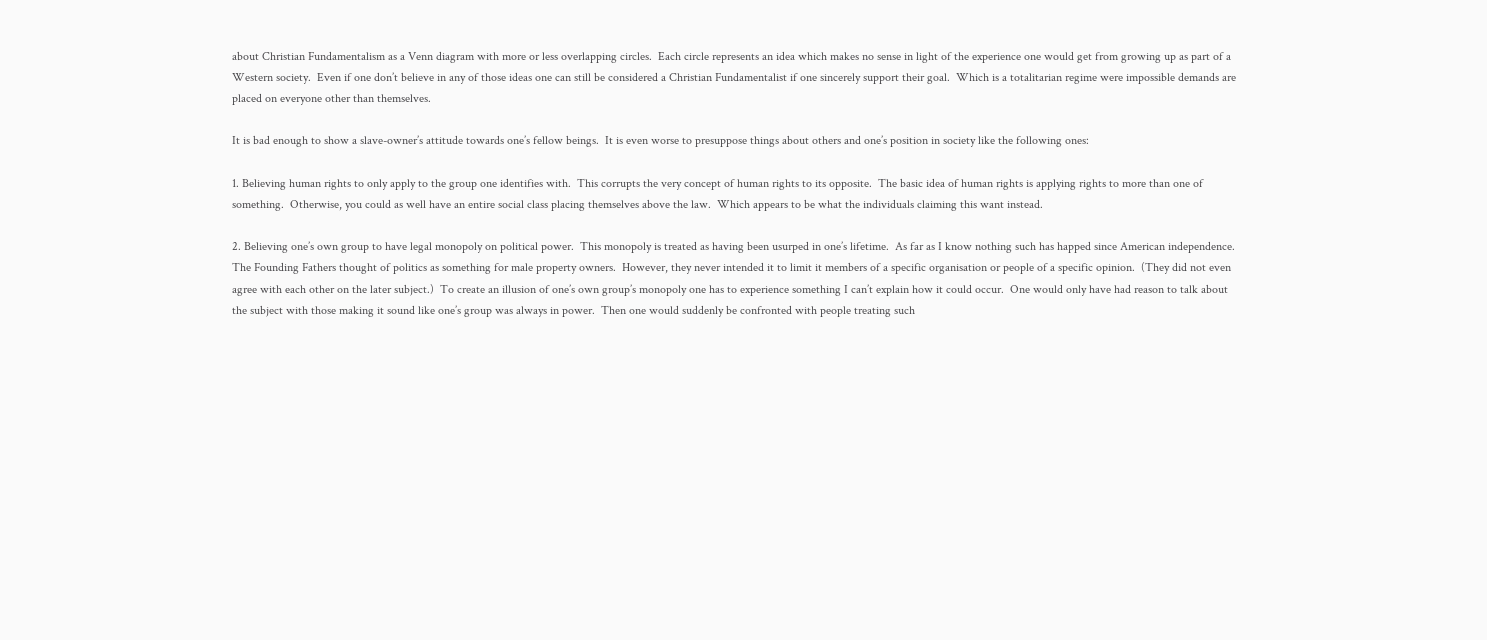about Christian Fundamentalism as a Venn diagram with more or less overlapping circles.  Each circle represents an idea which makes no sense in light of the experience one would get from growing up as part of a Western society.  Even if one don’t believe in any of those ideas one can still be considered a Christian Fundamentalist if one sincerely support their goal.  Which is a totalitarian regime were impossible demands are placed on everyone other than themselves.

It is bad enough to show a slave-owner’s attitude towards one’s fellow beings.  It is even worse to presuppose things about others and one’s position in society like the following ones:

1. Believing human rights to only apply to the group one identifies with.  This corrupts the very concept of human rights to its opposite.  The basic idea of human rights is applying rights to more than one of something.  Otherwise, you could as well have an entire social class placing themselves above the law.  Which appears to be what the individuals claiming this want instead.

2. Believing one’s own group to have legal monopoly on political power.  This monopoly is treated as having been usurped in one’s lifetime.  As far as I know nothing such has happed since American independence.  The Founding Fathers thought of politics as something for male property owners.  However, they never intended it to limit it members of a specific organisation or people of a specific opinion.  (They did not even agree with each other on the later subject.)  To create an illusion of one’s own group’s monopoly one has to experience something I can’t explain how it could occur.  One would only have had reason to talk about the subject with those making it sound like one’s group was always in power.  Then one would suddenly be confronted with people treating such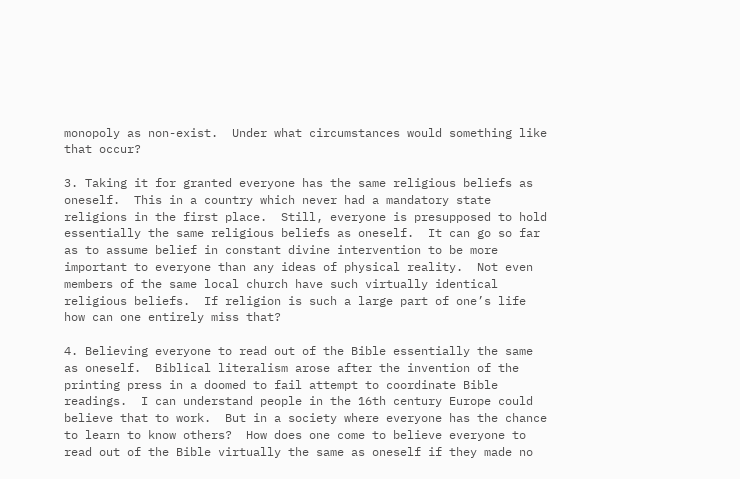monopoly as non-exist.  Under what circumstances would something like that occur?

3. Taking it for granted everyone has the same religious beliefs as oneself.  This in a country which never had a mandatory state religions in the first place.  Still, everyone is presupposed to hold essentially the same religious beliefs as oneself.  It can go so far as to assume belief in constant divine intervention to be more important to everyone than any ideas of physical reality.  Not even members of the same local church have such virtually identical religious beliefs.  If religion is such a large part of one’s life how can one entirely miss that?

4. Believing everyone to read out of the Bible essentially the same as oneself.  Biblical literalism arose after the invention of the printing press in a doomed to fail attempt to coordinate Bible readings.  I can understand people in the 16th century Europe could believe that to work.  But in a society where everyone has the chance to learn to know others?  How does one come to believe everyone to read out of the Bible virtually the same as oneself if they made no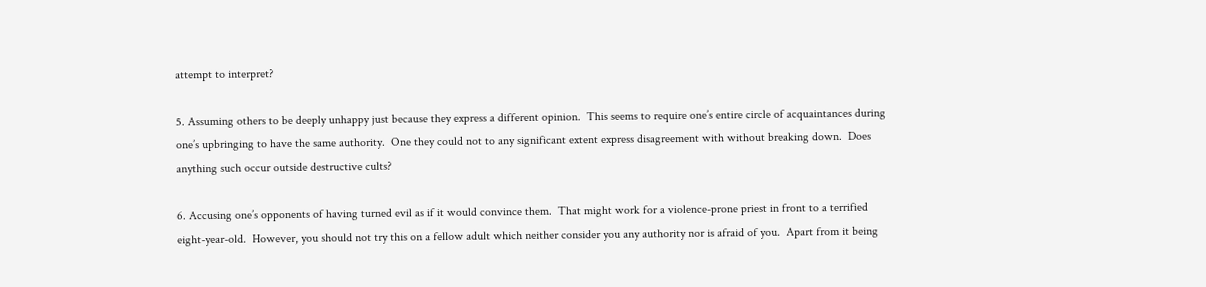attempt to interpret?

5. Assuming others to be deeply unhappy just because they express a different opinion.  This seems to require one’s entire circle of acquaintances during one’s upbringing to have the same authority.  One they could not to any significant extent express disagreement with without breaking down.  Does anything such occur outside destructive cults?

6. Accusing one’s opponents of having turned evil as if it would convince them.  That might work for a violence-prone priest in front to a terrified eight-year-old.  However, you should not try this on a fellow adult which neither consider you any authority nor is afraid of you.  Apart from it being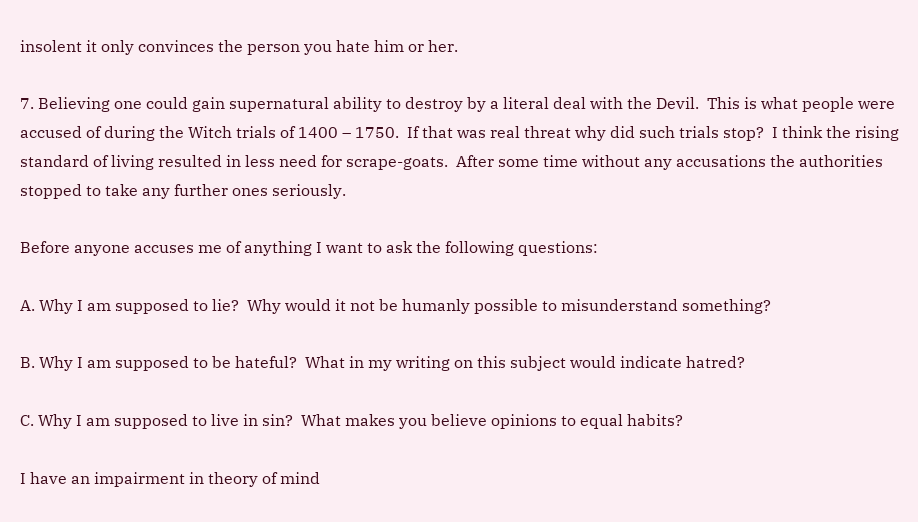insolent it only convinces the person you hate him or her.

7. Believing one could gain supernatural ability to destroy by a literal deal with the Devil.  This is what people were accused of during the Witch trials of 1400 – 1750.  If that was real threat why did such trials stop?  I think the rising standard of living resulted in less need for scrape-goats.  After some time without any accusations the authorities stopped to take any further ones seriously.

Before anyone accuses me of anything I want to ask the following questions:

A. Why I am supposed to lie?  Why would it not be humanly possible to misunderstand something?

B. Why I am supposed to be hateful?  What in my writing on this subject would indicate hatred?

C. Why I am supposed to live in sin?  What makes you believe opinions to equal habits?

I have an impairment in theory of mind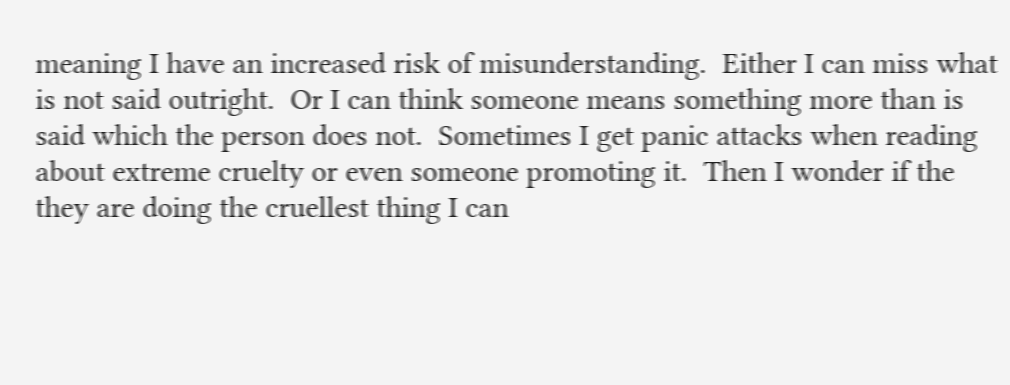meaning I have an increased risk of misunderstanding.  Either I can miss what is not said outright.  Or I can think someone means something more than is said which the person does not.  Sometimes I get panic attacks when reading about extreme cruelty or even someone promoting it.  Then I wonder if the they are doing the cruellest thing I can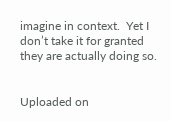imagine in context.  Yet I don’t take it for granted they are actually doing so.


Uploaded on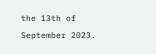the 13th of September 2023.